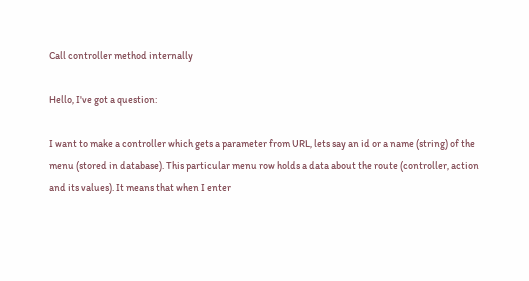Call controller method internally

Hello, I've got a question:

I want to make a controller which gets a parameter from URL, lets say an id or a name (string) of the menu (stored in database). This particular menu row holds a data about the route (controller, action and its values). It means that when I enter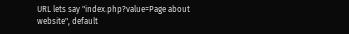URL lets say "index.php?value=Page about website", default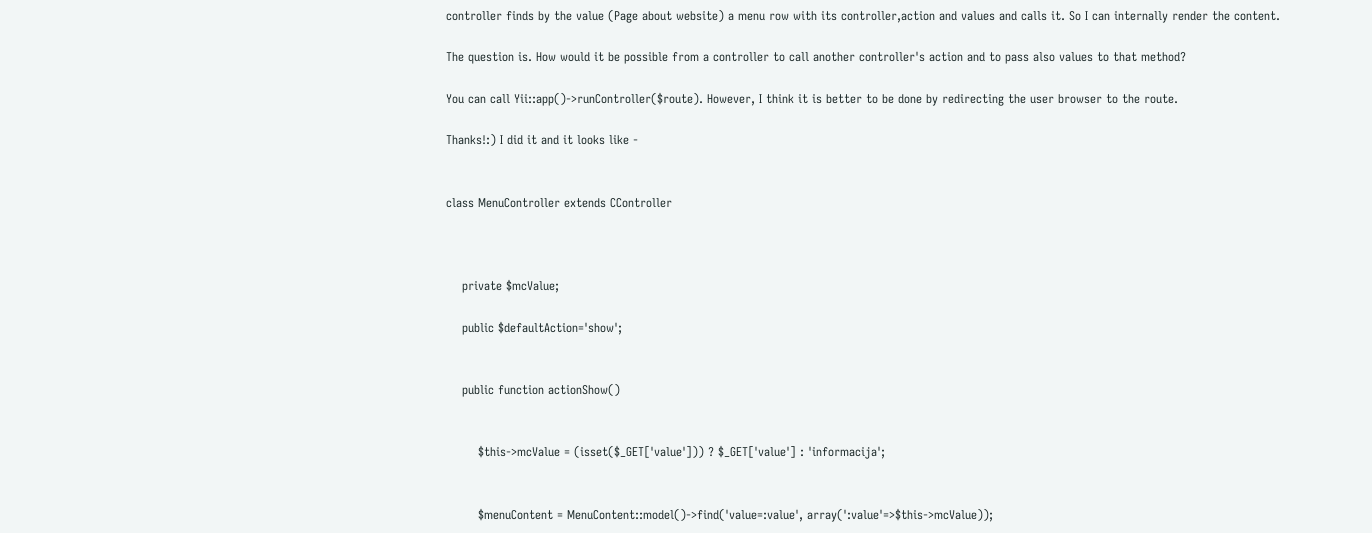controller finds by the value (Page about website) a menu row with its controller,action and values and calls it. So I can internally render the content.

The question is. How would it be possible from a controller to call another controller's action and to pass also values to that method?

You can call Yii::app()->runController($route). However, I think it is better to be done by redirecting the user browser to the route.

Thanks!:) I did it and it looks like -


class MenuController extends CController



    private $mcValue;

    public $defaultAction='show';


    public function actionShow()


        $this->mcValue = (isset($_GET['value'])) ? $_GET['value'] : 'informacija';


        $menuContent = MenuContent::model()->find('value=:value', array(':value'=>$this->mcValue));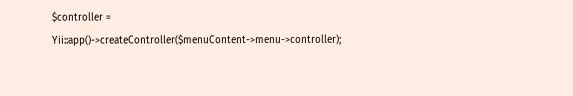$controller =  Yii::app()->createController($menuContent->menu->controller);